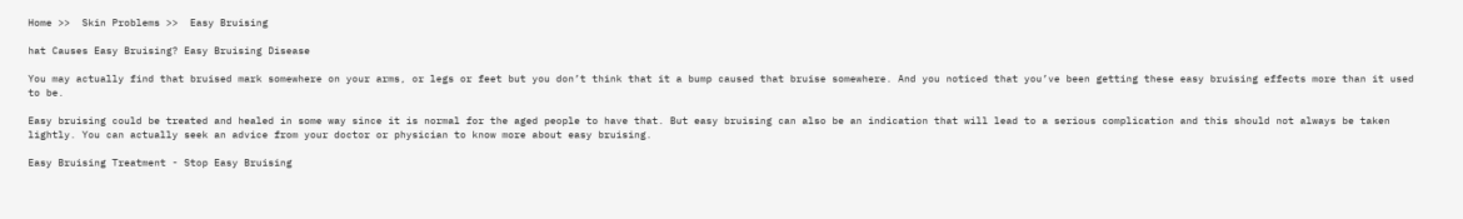Home >>  Skin Problems >>  Easy Bruising

hat Causes Easy Bruising? Easy Bruising Disease

You may actually find that bruised mark somewhere on your arms, or legs or feet but you don’t think that it a bump caused that bruise somewhere. And you noticed that you’ve been getting these easy bruising effects more than it used to be.

Easy bruising could be treated and healed in some way since it is normal for the aged people to have that. But easy bruising can also be an indication that will lead to a serious complication and this should not always be taken lightly. You can actually seek an advice from your doctor or physician to know more about easy bruising.

Easy Bruising Treatment - Stop Easy Bruising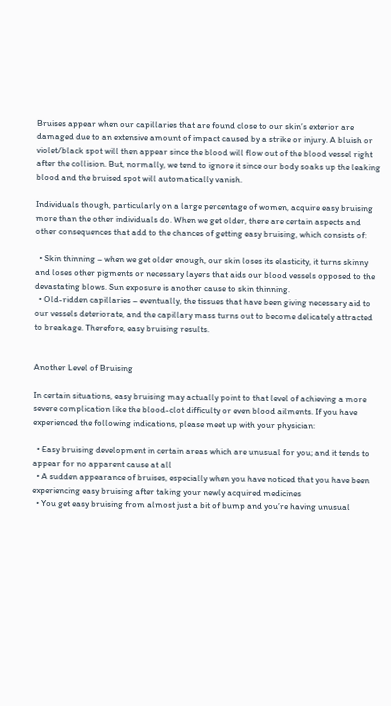Bruises appear when our capillaries that are found close to our skin’s exterior are damaged due to an extensive amount of impact caused by a strike or injury. A bluish or violet/black spot will then appear since the blood will flow out of the blood vessel right after the collision. But, normally, we tend to ignore it since our body soaks up the leaking blood and the bruised spot will automatically vanish.

Individuals though, particularly on a large percentage of women, acquire easy bruising more than the other individuals do. When we get older, there are certain aspects and other consequences that add to the chances of getting easy bruising, which consists of:

  • Skin thinning – when we get older enough, our skin loses its elasticity, it turns skinny and loses other pigments or necessary layers that aids our blood vessels opposed to the devastating blows. Sun exposure is another cause to skin thinning.
  • Old-ridden capillaries – eventually, the tissues that have been giving necessary aid to our vessels deteriorate, and the capillary mass turns out to become delicately attracted to breakage. Therefore, easy bruising results.


Another Level of Bruising

In certain situations, easy bruising may actually point to that level of achieving a more severe complication like the blood-clot difficulty or even blood ailments. If you have experienced the following indications, please meet up with your physician:

  • Easy bruising development in certain areas which are unusual for you; and it tends to appear for no apparent cause at all
  • A sudden appearance of bruises, especially when you have noticed that you have been experiencing easy bruising after taking your newly acquired medicines
  • You get easy bruising from almost just a bit of bump and you’re having unusual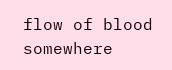flow of blood somewhere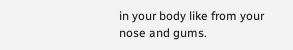in your body like from your nose and gums.